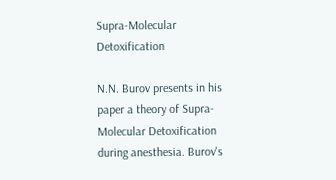Supra-Molecular Detoxification

N.N. Burov presents in his paper a theory of Supra-Molecular Detoxification during anesthesia. Burov's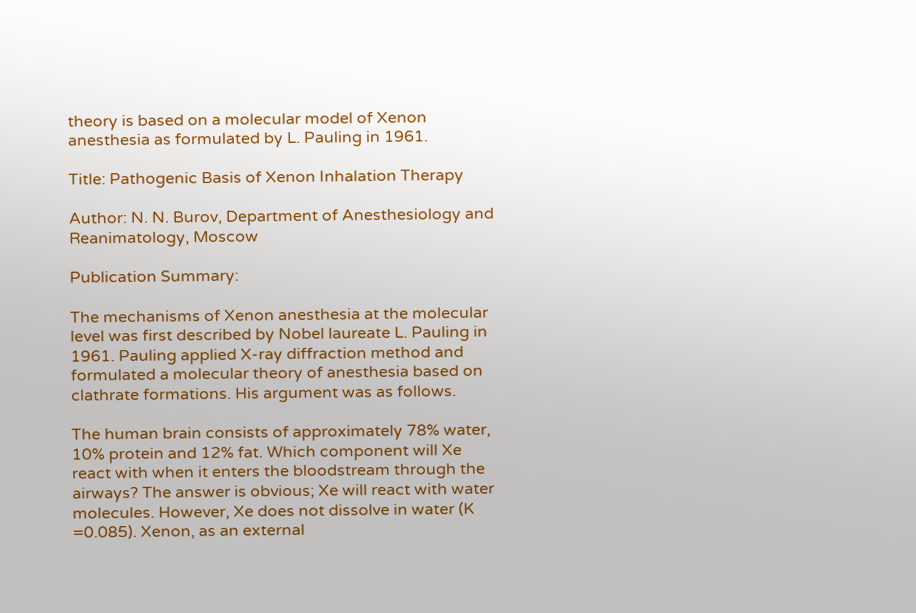theory is based on a molecular model of Xenon anesthesia as formulated by L. Pauling in 1961.

Title: Pathogenic Basis of Xenon Inhalation Therapy

Author: N. N. Burov, Department of Anesthesiology and Reanimatology, Moscow

Publication Summary:

The mechanisms of Xenon anesthesia at the molecular level was first described by Nobel laureate L. Pauling in 1961. Pauling applied X-ray diffraction method and formulated a molecular theory of anesthesia based on clathrate formations. His argument was as follows.

The human brain consists of approximately 78% water, 10% protein and 12% fat. Which component will Xe react with when it enters the bloodstream through the airways? The answer is obvious; Xe will react with water molecules. However, Xe does not dissolve in water (K =0.085). Xenon, as an external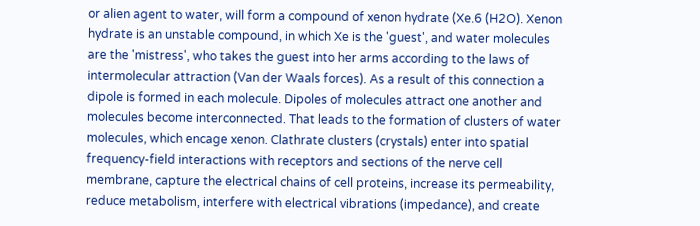or alien agent to water, will form a compound of xenon hydrate (Xe.6 (H2O). Xenon hydrate is an unstable compound, in which Xe is the 'guest', and water molecules are the 'mistress', who takes the guest into her arms according to the laws of intermolecular attraction (Van der Waals forces). As a result of this connection a dipole is formed in each molecule. Dipoles of molecules attract one another and molecules become interconnected. That leads to the formation of clusters of water molecules, which encage xenon. Clathrate clusters (crystals) enter into spatial frequency-field interactions with receptors and sections of the nerve cell membrane, capture the electrical chains of cell proteins, increase its permeability, reduce metabolism, interfere with electrical vibrations (impedance), and create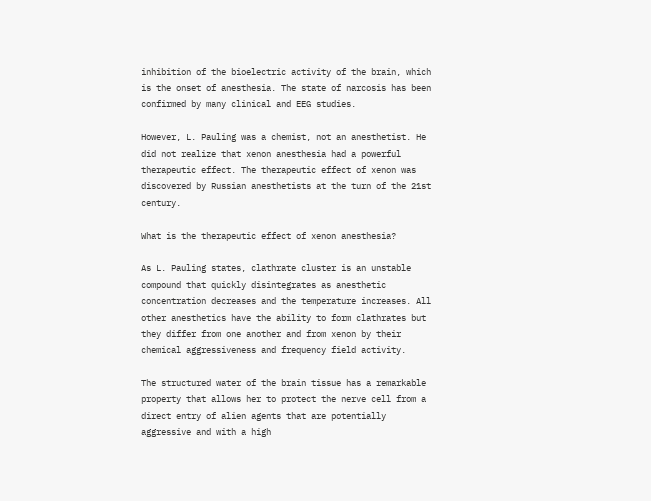inhibition of the bioelectric activity of the brain, which is the onset of anesthesia. The state of narcosis has been confirmed by many clinical and EEG studies.

However, L. Pauling was a chemist, not an anesthetist. He did not realize that xenon anesthesia had a powerful therapeutic effect. The therapeutic effect of xenon was discovered by Russian anesthetists at the turn of the 21st century.

What is the therapeutic effect of xenon anesthesia?

As L. Pauling states, clathrate cluster is an unstable compound that quickly disintegrates as anesthetic concentration decreases and the temperature increases. All other anesthetics have the ability to form clathrates but they differ from one another and from xenon by their chemical aggressiveness and frequency field activity.

The structured water of the brain tissue has a remarkable property that allows her to protect the nerve cell from a direct entry of alien agents that are potentially aggressive and with a high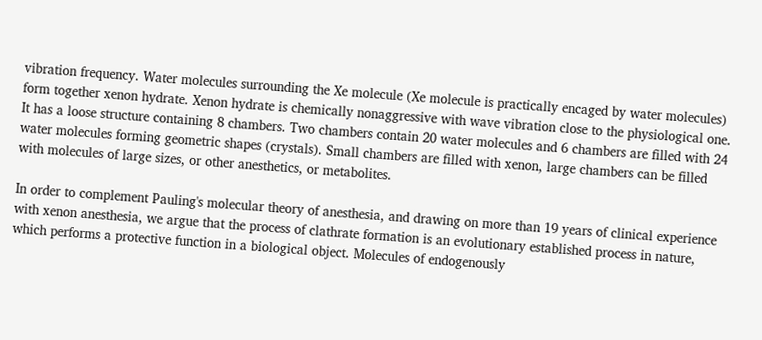vibration frequency. Water molecules surrounding the Xe molecule (Xe molecule is practically encaged by water molecules) form together xenon hydrate. Xenon hydrate is chemically nonaggressive with wave vibration close to the physiological one. It has a loose structure containing 8 chambers. Two chambers contain 20 water molecules and 6 chambers are filled with 24 water molecules forming geometric shapes (crystals). Small chambers are filled with xenon, large chambers can be filled with molecules of large sizes, or other anesthetics, or metabolites.

In order to complement Pauling's molecular theory of anesthesia, and drawing on more than 19 years of clinical experience with xenon anesthesia, we argue that the process of clathrate formation is an evolutionary established process in nature, which performs a protective function in a biological object. Molecules of endogenously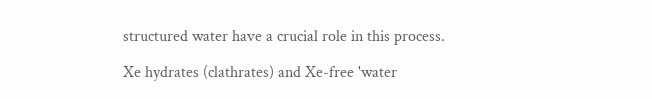structured water have a crucial role in this process.

Xe hydrates (clathrates) and Xe-free 'water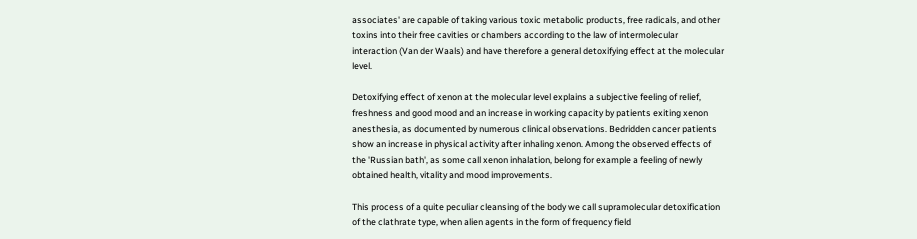associates' are capable of taking various toxic metabolic products, free radicals, and other toxins into their free cavities or chambers according to the law of intermolecular interaction (Van der Waals) and have therefore a general detoxifying effect at the molecular level.

Detoxifying effect of xenon at the molecular level explains a subjective feeling of relief, freshness and good mood and an increase in working capacity by patients exiting xenon anesthesia, as documented by numerous clinical observations. Bedridden cancer patients show an increase in physical activity after inhaling xenon. Among the observed effects of the 'Russian bath', as some call xenon inhalation, belong for example a feeling of newly obtained health, vitality and mood improvements.

This process of a quite peculiar cleansing of the body we call supramolecular detoxification of the clathrate type, when alien agents in the form of frequency field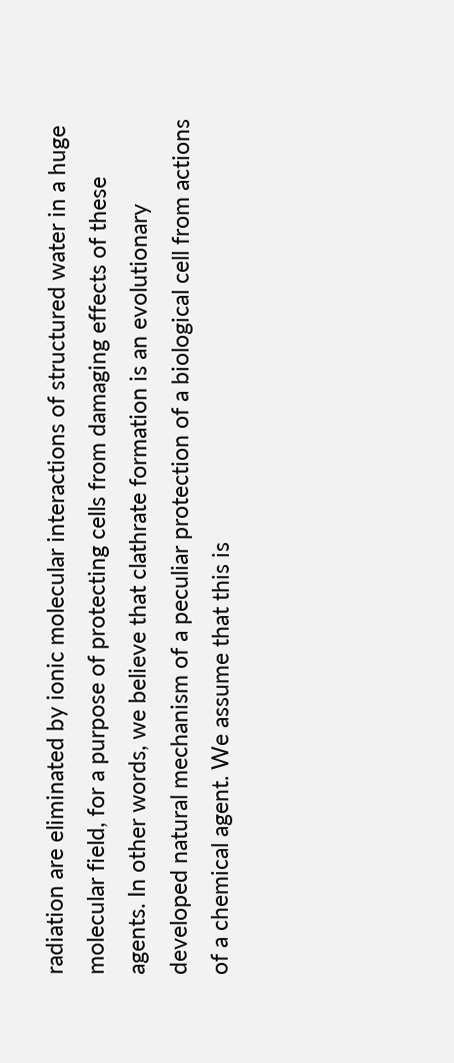radiation are eliminated by ionic molecular interactions of structured water in a huge molecular field, for a purpose of protecting cells from damaging effects of these agents. In other words, we believe that clathrate formation is an evolutionary developed natural mechanism of a peculiar protection of a biological cell from actions of a chemical agent. We assume that this is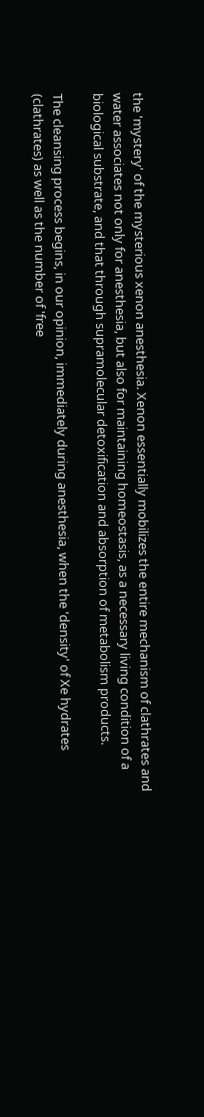the 'mystery' of the mysterious xenon anesthesia. Xenon essentially mobilizes the entire mechanism of clathrates and water associates not only for anesthesia, but also for maintaining homeostasis, as a necessary living condition of a biological substrate, and that through supramolecular detoxification and absorption of metabolism products.

The cleansing process begins, in our opinion, immediately during anesthesia, when the 'density' of Xe hydrates (clathrates) as well as the number of 'free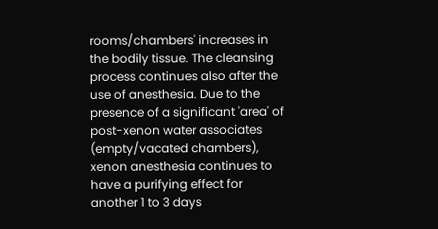rooms/chambers' increases in the bodily tissue. The cleansing process continues also after the use of anesthesia. Due to the presence of a significant 'area' of post-xenon water associates (empty/vacated chambers), xenon anesthesia continues to have a purifying effect for another 1 to 3 days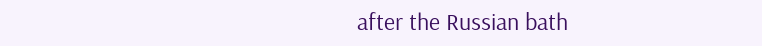after the Russian bath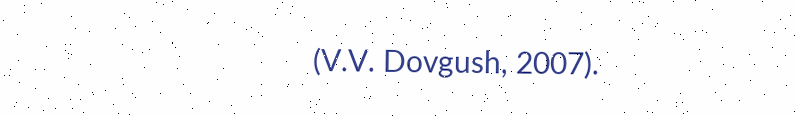(V.V. Dovgush, 2007).